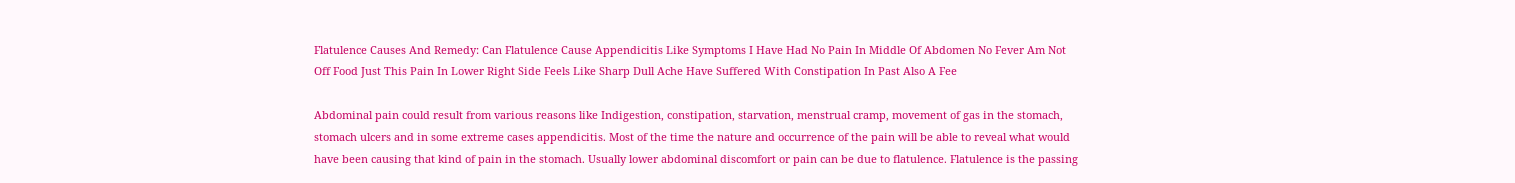Flatulence Causes And Remedy: Can Flatulence Cause Appendicitis Like Symptoms I Have Had No Pain In Middle Of Abdomen No Fever Am Not Off Food Just This Pain In Lower Right Side Feels Like Sharp Dull Ache Have Suffered With Constipation In Past Also A Fee

Abdominal pain could result from various reasons like Indigestion, constipation, starvation, menstrual cramp, movement of gas in the stomach, stomach ulcers and in some extreme cases appendicitis. Most of the time the nature and occurrence of the pain will be able to reveal what would have been causing that kind of pain in the stomach. Usually lower abdominal discomfort or pain can be due to flatulence. Flatulence is the passing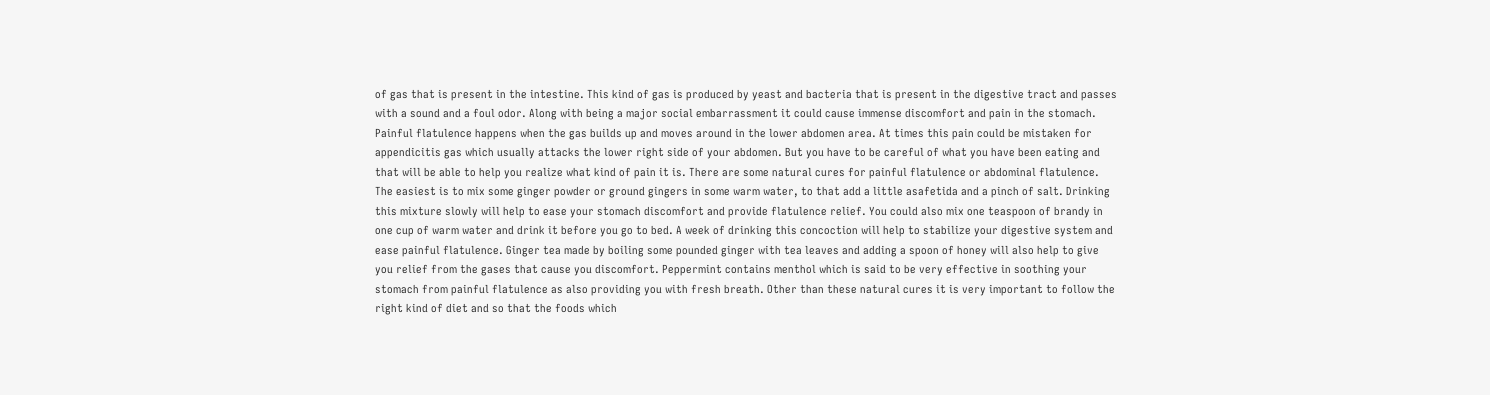of gas that is present in the intestine. This kind of gas is produced by yeast and bacteria that is present in the digestive tract and passes with a sound and a foul odor. Along with being a major social embarrassment it could cause immense discomfort and pain in the stomach. Painful flatulence happens when the gas builds up and moves around in the lower abdomen area. At times this pain could be mistaken for appendicitis gas which usually attacks the lower right side of your abdomen. But you have to be careful of what you have been eating and that will be able to help you realize what kind of pain it is. There are some natural cures for painful flatulence or abdominal flatulence. The easiest is to mix some ginger powder or ground gingers in some warm water, to that add a little asafetida and a pinch of salt. Drinking this mixture slowly will help to ease your stomach discomfort and provide flatulence relief. You could also mix one teaspoon of brandy in one cup of warm water and drink it before you go to bed. A week of drinking this concoction will help to stabilize your digestive system and ease painful flatulence. Ginger tea made by boiling some pounded ginger with tea leaves and adding a spoon of honey will also help to give you relief from the gases that cause you discomfort. Peppermint contains menthol which is said to be very effective in soothing your stomach from painful flatulence as also providing you with fresh breath. Other than these natural cures it is very important to follow the right kind of diet and so that the foods which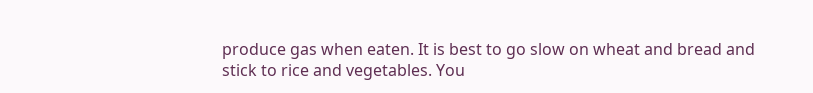produce gas when eaten. It is best to go slow on wheat and bread and stick to rice and vegetables. You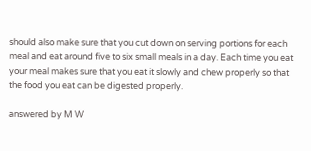should also make sure that you cut down on serving portions for each meal and eat around five to six small meals in a day. Each time you eat your meal makes sure that you eat it slowly and chew properly so that the food you eat can be digested properly.

answered by M W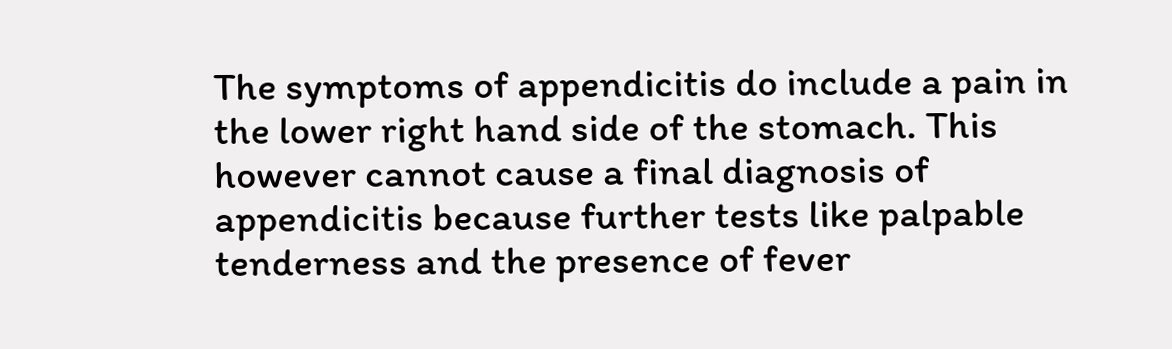The symptoms of appendicitis do include a pain in the lower right hand side of the stomach. This however cannot cause a final diagnosis of appendicitis because further tests like palpable tenderness and the presence of fever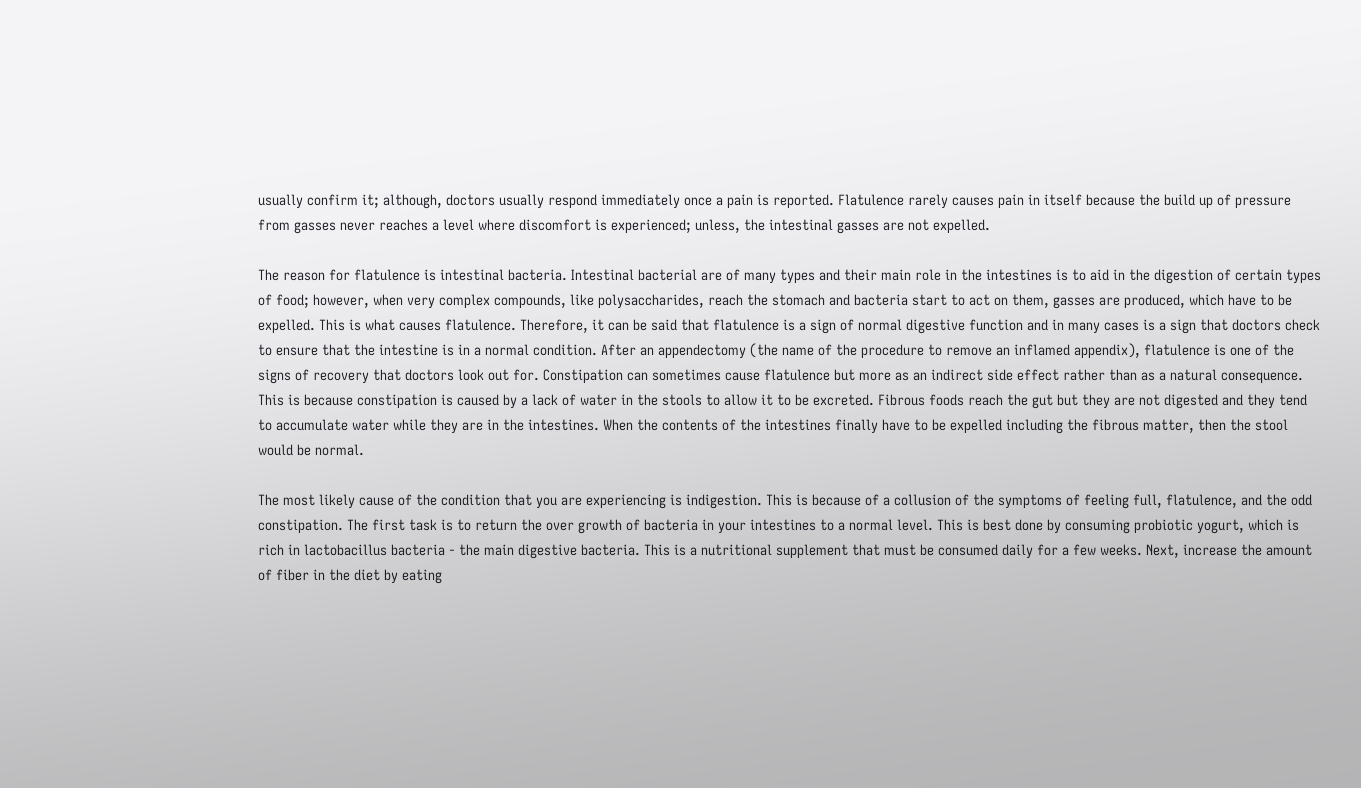usually confirm it; although, doctors usually respond immediately once a pain is reported. Flatulence rarely causes pain in itself because the build up of pressure from gasses never reaches a level where discomfort is experienced; unless, the intestinal gasses are not expelled.

The reason for flatulence is intestinal bacteria. Intestinal bacterial are of many types and their main role in the intestines is to aid in the digestion of certain types of food; however, when very complex compounds, like polysaccharides, reach the stomach and bacteria start to act on them, gasses are produced, which have to be expelled. This is what causes flatulence. Therefore, it can be said that flatulence is a sign of normal digestive function and in many cases is a sign that doctors check to ensure that the intestine is in a normal condition. After an appendectomy (the name of the procedure to remove an inflamed appendix), flatulence is one of the signs of recovery that doctors look out for. Constipation can sometimes cause flatulence but more as an indirect side effect rather than as a natural consequence. This is because constipation is caused by a lack of water in the stools to allow it to be excreted. Fibrous foods reach the gut but they are not digested and they tend to accumulate water while they are in the intestines. When the contents of the intestines finally have to be expelled including the fibrous matter, then the stool would be normal.

The most likely cause of the condition that you are experiencing is indigestion. This is because of a collusion of the symptoms of feeling full, flatulence, and the odd constipation. The first task is to return the over growth of bacteria in your intestines to a normal level. This is best done by consuming probiotic yogurt, which is rich in lactobacillus bacteria - the main digestive bacteria. This is a nutritional supplement that must be consumed daily for a few weeks. Next, increase the amount of fiber in the diet by eating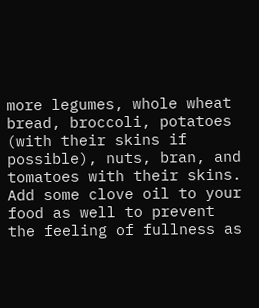more legumes, whole wheat bread, broccoli, potatoes (with their skins if possible), nuts, bran, and tomatoes with their skins. Add some clove oil to your food as well to prevent the feeling of fullness as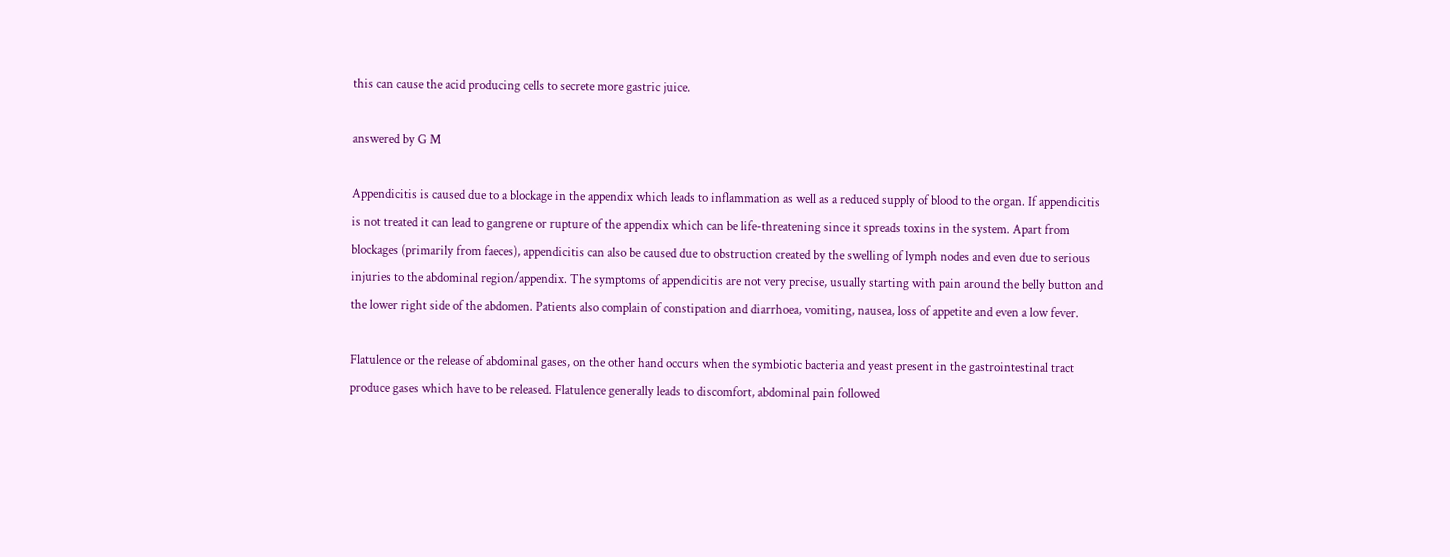this can cause the acid producing cells to secrete more gastric juice.

answered by G M

Appendicitis is caused due to a blockage in the appendix which leads to inflammation as well as a reduced supply of blood to the organ. If appendicitis is not treated it can lead to gangrene or rupture of the appendix which can be life-threatening since it spreads toxins in the system. Apart from blockages (primarily from faeces), appendicitis can also be caused due to obstruction created by the swelling of lymph nodes and even due to serious injuries to the abdominal region/appendix. The symptoms of appendicitis are not very precise, usually starting with pain around the belly button and the lower right side of the abdomen. Patients also complain of constipation and diarrhoea, vomiting, nausea, loss of appetite and even a low fever.

Flatulence or the release of abdominal gases, on the other hand occurs when the symbiotic bacteria and yeast present in the gastrointestinal tract produce gases which have to be released. Flatulence generally leads to discomfort, abdominal pain followed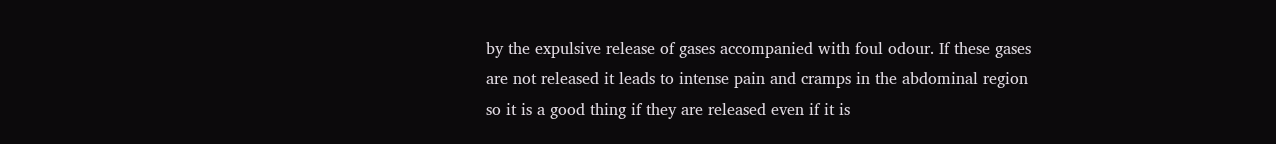by the expulsive release of gases accompanied with foul odour. If these gases are not released it leads to intense pain and cramps in the abdominal region so it is a good thing if they are released even if it is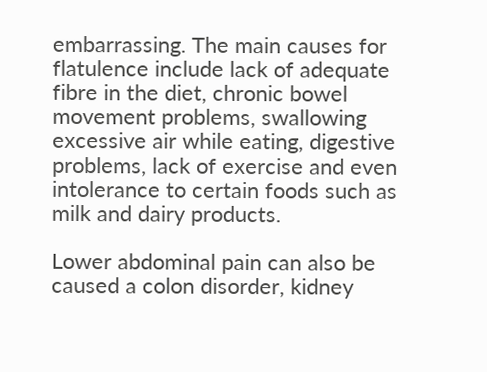embarrassing. The main causes for flatulence include lack of adequate fibre in the diet, chronic bowel movement problems, swallowing excessive air while eating, digestive problems, lack of exercise and even intolerance to certain foods such as milk and dairy products.

Lower abdominal pain can also be caused a colon disorder, kidney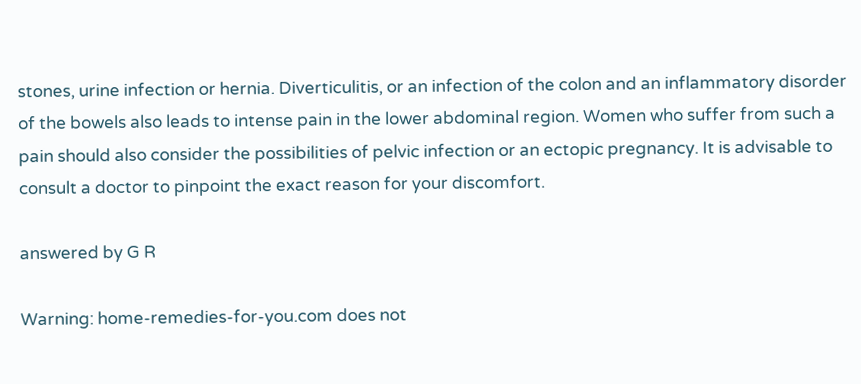stones, urine infection or hernia. Diverticulitis, or an infection of the colon and an inflammatory disorder of the bowels also leads to intense pain in the lower abdominal region. Women who suffer from such a pain should also consider the possibilities of pelvic infection or an ectopic pregnancy. It is advisable to consult a doctor to pinpoint the exact reason for your discomfort.

answered by G R

Warning: home-remedies-for-you.com does not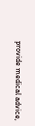provide medical advice,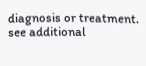diagnosis or treatment. see additional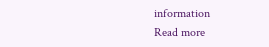information
Read more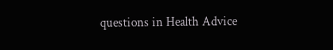questions in Health Advice